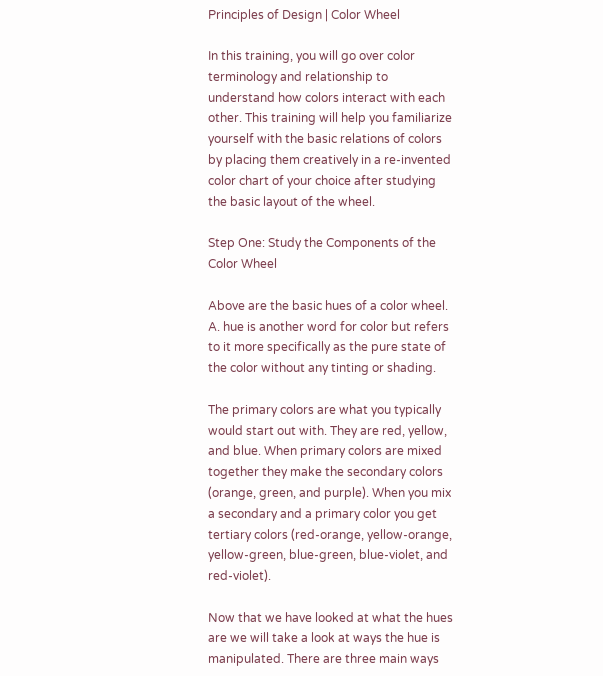Principles of Design | Color Wheel

In this training, you will go over color terminology and relationship to understand how colors interact with each other. This training will help you familiarize yourself with the basic relations of colors by placing them creatively in a re-invented color chart of your choice after studying the basic layout of the wheel.

Step One: Study the Components of the Color Wheel

Above are the basic hues of a color wheel. A. hue is another word for color but refers to it more specifically as the pure state of the color without any tinting or shading.

The primary colors are what you typically would start out with. They are red, yellow, and blue. When primary colors are mixed together they make the secondary colors (orange, green, and purple). When you mix a secondary and a primary color you get tertiary colors (red-orange, yellow-orange, yellow-green, blue-green, blue-violet, and red-violet).

Now that we have looked at what the hues are we will take a look at ways the hue is manipulated. There are three main ways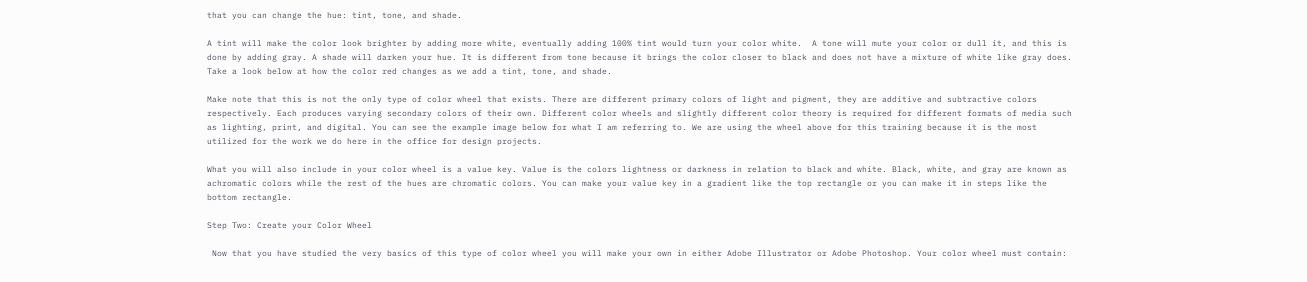that you can change the hue: tint, tone, and shade.

A tint will make the color look brighter by adding more white, eventually adding 100% tint would turn your color white.  A tone will mute your color or dull it, and this is done by adding gray. A shade will darken your hue. It is different from tone because it brings the color closer to black and does not have a mixture of white like gray does. Take a look below at how the color red changes as we add a tint, tone, and shade.

Make note that this is not the only type of color wheel that exists. There are different primary colors of light and pigment, they are additive and subtractive colors respectively. Each produces varying secondary colors of their own. Different color wheels and slightly different color theory is required for different formats of media such as lighting, print, and digital. You can see the example image below for what I am referring to. We are using the wheel above for this training because it is the most utilized for the work we do here in the office for design projects.

What you will also include in your color wheel is a value key. Value is the colors lightness or darkness in relation to black and white. Black, white, and gray are known as achromatic colors while the rest of the hues are chromatic colors. You can make your value key in a gradient like the top rectangle or you can make it in steps like the bottom rectangle.

Step Two: Create your Color Wheel

 Now that you have studied the very basics of this type of color wheel you will make your own in either Adobe Illustrator or Adobe Photoshop. Your color wheel must contain: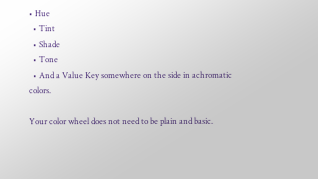• Hue
  • Tint
  • Shade
  • Tone
  • And a Value Key somewhere on the side in achromatic colors.

Your color wheel does not need to be plain and basic.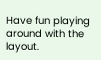Have fun playing around with the layout.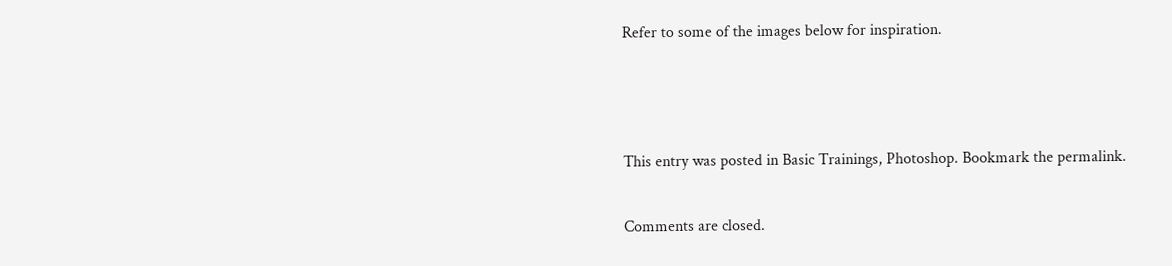Refer to some of the images below for inspiration.



This entry was posted in Basic Trainings, Photoshop. Bookmark the permalink.

Comments are closed.